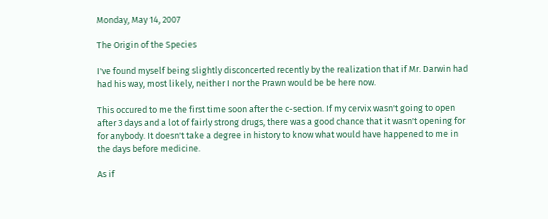Monday, May 14, 2007

The Origin of the Species

I've found myself being slightly disconcerted recently by the realization that if Mr. Darwin had had his way, most likely, neither I nor the Prawn would be be here now.

This occured to me the first time soon after the c-section. If my cervix wasn't going to open after 3 days and a lot of fairly strong drugs, there was a good chance that it wasn't opening for for anybody. It doesn't take a degree in history to know what would have happened to me in the days before medicine.

As if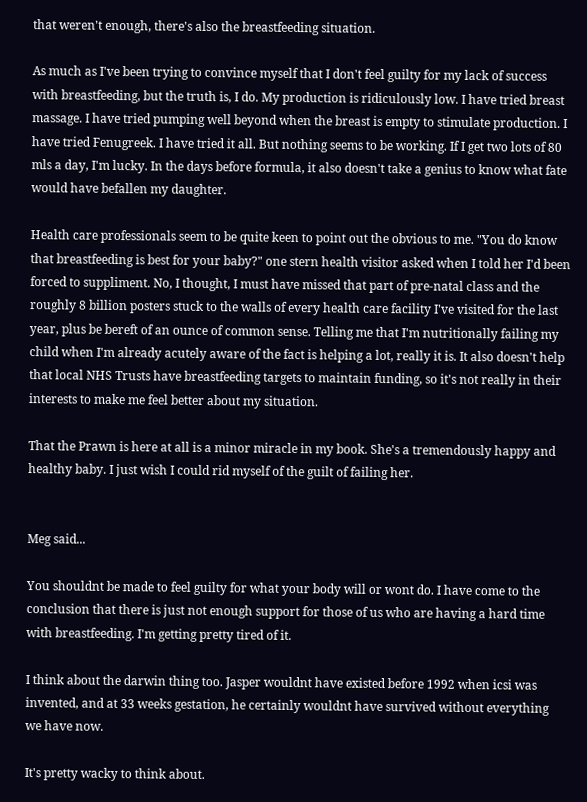that weren't enough, there's also the breastfeeding situation.

As much as I've been trying to convince myself that I don't feel guilty for my lack of success with breastfeeding, but the truth is, I do. My production is ridiculously low. I have tried breast massage. I have tried pumping well beyond when the breast is empty to stimulate production. I have tried Fenugreek. I have tried it all. But nothing seems to be working. If I get two lots of 80 mls a day, I'm lucky. In the days before formula, it also doesn't take a genius to know what fate would have befallen my daughter.

Health care professionals seem to be quite keen to point out the obvious to me. "You do know that breastfeeding is best for your baby?" one stern health visitor asked when I told her I'd been forced to suppliment. No, I thought, I must have missed that part of pre-natal class and the roughly 8 billion posters stuck to the walls of every health care facility I've visited for the last year, plus be bereft of an ounce of common sense. Telling me that I'm nutritionally failing my child when I'm already acutely aware of the fact is helping a lot, really it is. It also doesn't help that local NHS Trusts have breastfeeding targets to maintain funding, so it's not really in their interests to make me feel better about my situation.

That the Prawn is here at all is a minor miracle in my book. She's a tremendously happy and healthy baby. I just wish I could rid myself of the guilt of failing her.


Meg said...

You shouldnt be made to feel guilty for what your body will or wont do. I have come to the conclusion that there is just not enough support for those of us who are having a hard time with breastfeeding. I'm getting pretty tired of it.

I think about the darwin thing too. Jasper wouldnt have existed before 1992 when icsi was invented, and at 33 weeks gestation, he certainly wouldnt have survived without everything we have now.

It's pretty wacky to think about.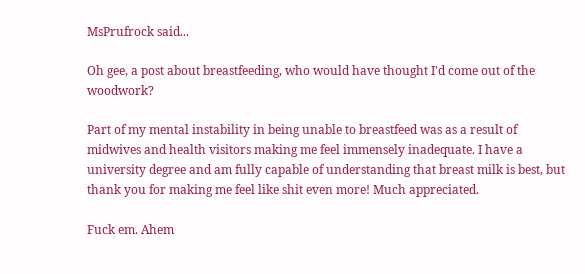MsPrufrock said...

Oh gee, a post about breastfeeding, who would have thought I'd come out of the woodwork?

Part of my mental instability in being unable to breastfeed was as a result of midwives and health visitors making me feel immensely inadequate. I have a university degree and am fully capable of understanding that breast milk is best, but thank you for making me feel like shit even more! Much appreciated.

Fuck em. Ahem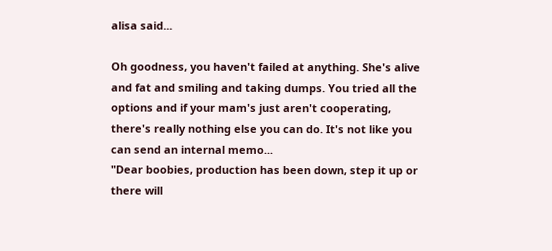alisa said...

Oh goodness, you haven't failed at anything. She's alive and fat and smiling and taking dumps. You tried all the options and if your mam's just aren't cooperating, there's really nothing else you can do. It's not like you can send an internal memo...
"Dear boobies, production has been down, step it up or there will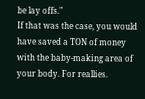be lay offs."
If that was the case, you would have saved a TON of money with the baby-making area of your body. For reallies.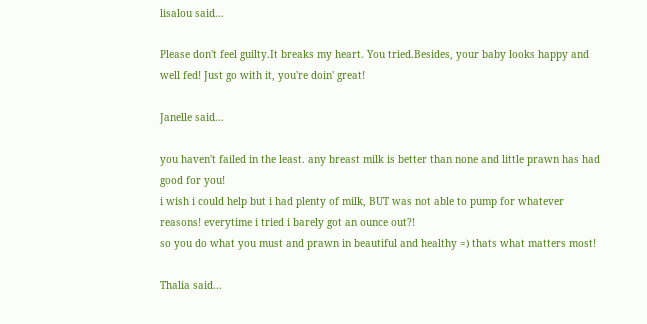lisalou said...

Please don't feel guilty.It breaks my heart. You tried.Besides, your baby looks happy and well fed! Just go with it, you're doin' great!

Janelle said...

you haven't failed in the least. any breast milk is better than none and little prawn has had good for you!
i wish i could help but i had plenty of milk, BUT was not able to pump for whatever reasons! everytime i tried i barely got an ounce out?!
so you do what you must and prawn in beautiful and healthy =) thats what matters most!

Thalia said...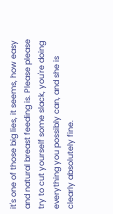it's one of those big lies, it seems, how easy and natural breast feeding is. Please please try to cut yourself some slack, you're doing everything you possibly can, and she is clearly absolutely fine.